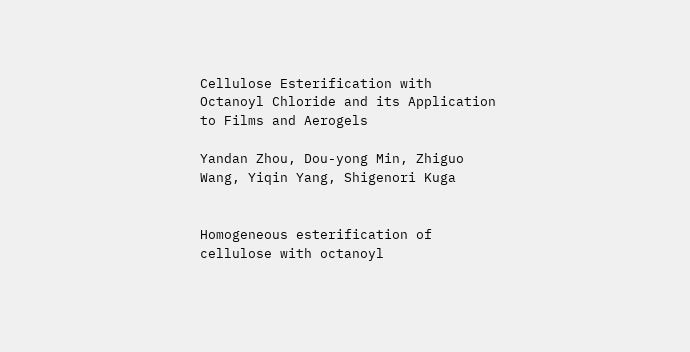Cellulose Esterification with Octanoyl Chloride and its Application to Films and Aerogels

Yandan Zhou, Dou-yong Min, Zhiguo Wang, Yiqin Yang, Shigenori Kuga


Homogeneous esterification of cellulose with octanoyl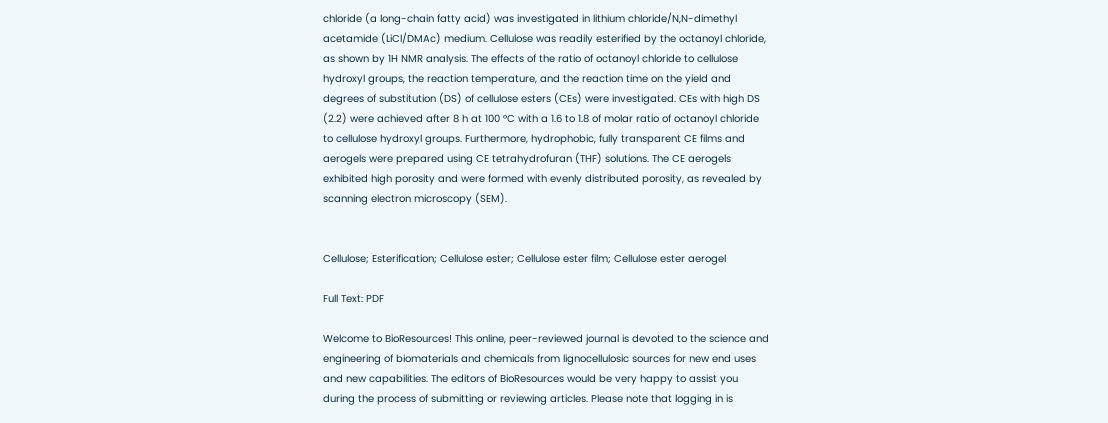chloride (a long-chain fatty acid) was investigated in lithium chloride/N,N-dimethyl acetamide (LiCl/DMAc) medium. Cellulose was readily esterified by the octanoyl chloride, as shown by 1H NMR analysis. The effects of the ratio of octanoyl chloride to cellulose hydroxyl groups, the reaction temperature, and the reaction time on the yield and degrees of substitution (DS) of cellulose esters (CEs) were investigated. CEs with high DS (2.2) were achieved after 8 h at 100 °C with a 1.6 to 1.8 of molar ratio of octanoyl chloride to cellulose hydroxyl groups. Furthermore, hydrophobic, fully transparent CE films and aerogels were prepared using CE tetrahydrofuran (THF) solutions. The CE aerogels exhibited high porosity and were formed with evenly distributed porosity, as revealed by scanning electron microscopy (SEM).


Cellulose; Esterification; Cellulose ester; Cellulose ester film; Cellulose ester aerogel

Full Text: PDF

Welcome to BioResources! This online, peer-reviewed journal is devoted to the science and engineering of biomaterials and chemicals from lignocellulosic sources for new end uses and new capabilities. The editors of BioResources would be very happy to assist you during the process of submitting or reviewing articles. Please note that logging in is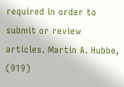required in order to submit or review articles. Martin A. Hubbe, (919)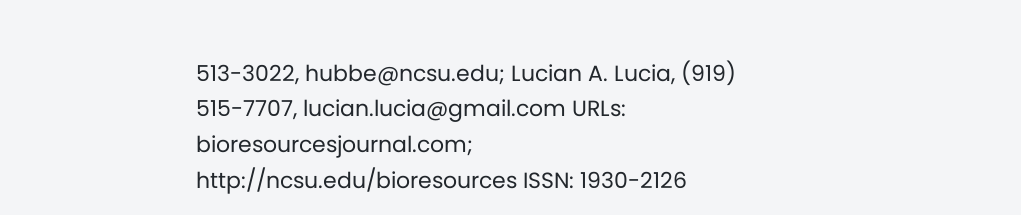513-3022, hubbe@ncsu.edu; Lucian A. Lucia, (919) 515-7707, lucian.lucia@gmail.com URLs: bioresourcesjournal.com; http://ncsu.edu/bioresources ISSN: 1930-2126